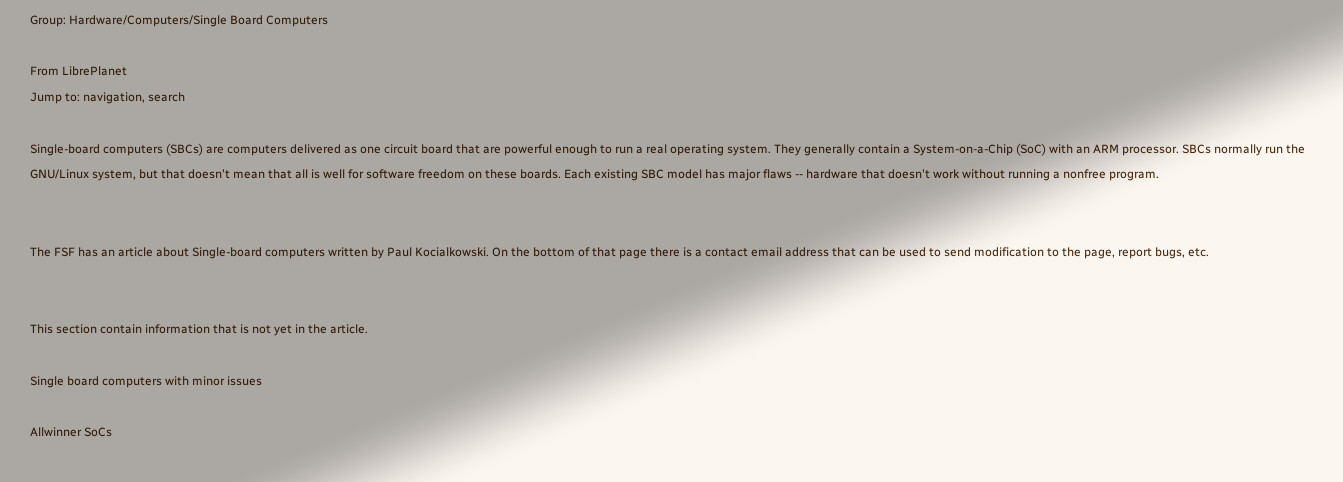Group: Hardware/Computers/Single Board Computers

From LibrePlanet
Jump to: navigation, search

Single-board computers (SBCs) are computers delivered as one circuit board that are powerful enough to run a real operating system. They generally contain a System-on-a-Chip (SoC) with an ARM processor. SBCs normally run the GNU/Linux system, but that doesn't mean that all is well for software freedom on these boards. Each existing SBC model has major flaws -- hardware that doesn't work without running a nonfree program.


The FSF has an article about Single-board computers written by Paul Kocialkowski. On the bottom of that page there is a contact email address that can be used to send modification to the page, report bugs, etc.


This section contain information that is not yet in the article.

Single board computers with minor issues

Allwinner SoCs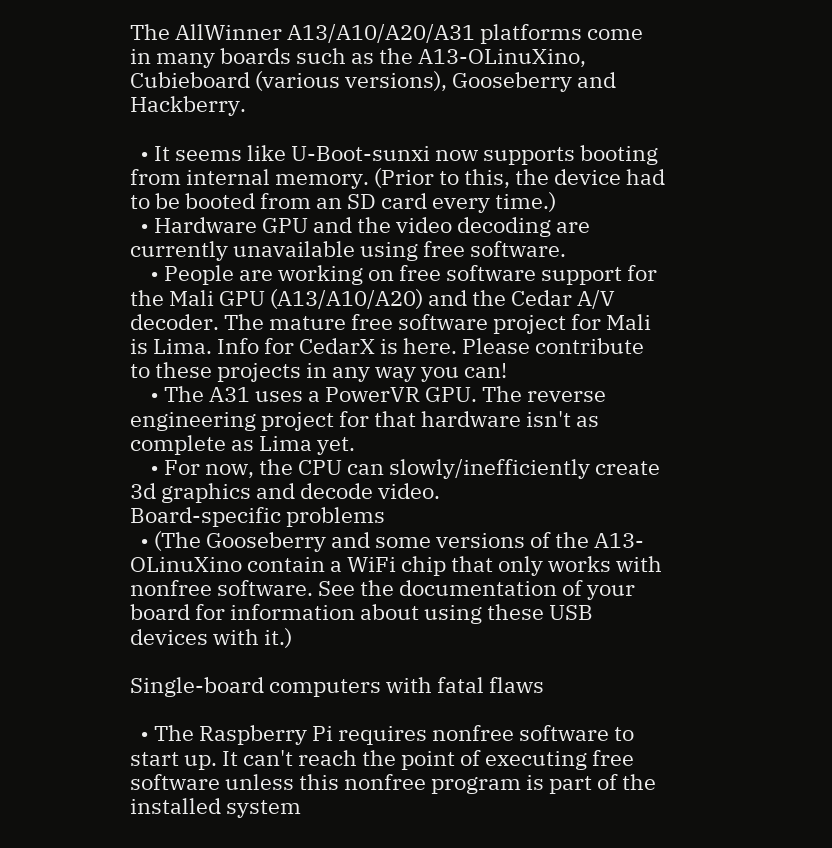The AllWinner A13/A10/A20/A31 platforms come in many boards such as the A13-OLinuXino, Cubieboard (various versions), Gooseberry and Hackberry.

  • It seems like U-Boot-sunxi now supports booting from internal memory. (Prior to this, the device had to be booted from an SD card every time.)
  • Hardware GPU and the video decoding are currently unavailable using free software.
    • People are working on free software support for the Mali GPU (A13/A10/A20) and the Cedar A/V decoder. The mature free software project for Mali is Lima. Info for CedarX is here. Please contribute to these projects in any way you can!
    • The A31 uses a PowerVR GPU. The reverse engineering project for that hardware isn't as complete as Lima yet.
    • For now, the CPU can slowly/inefficiently create 3d graphics and decode video.
Board-specific problems
  • (The Gooseberry and some versions of the A13-OLinuXino contain a WiFi chip that only works with nonfree software. See the documentation of your board for information about using these USB devices with it.)

Single-board computers with fatal flaws

  • The Raspberry Pi requires nonfree software to start up. It can't reach the point of executing free software unless this nonfree program is part of the installed system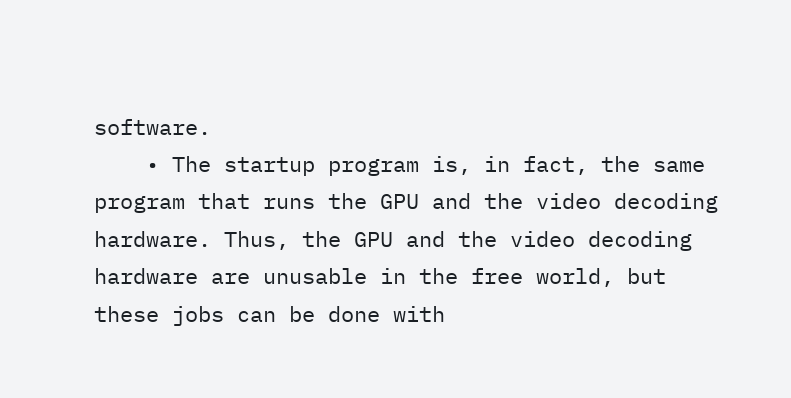software.
    • The startup program is, in fact, the same program that runs the GPU and the video decoding hardware. Thus, the GPU and the video decoding hardware are unusable in the free world, but these jobs can be done with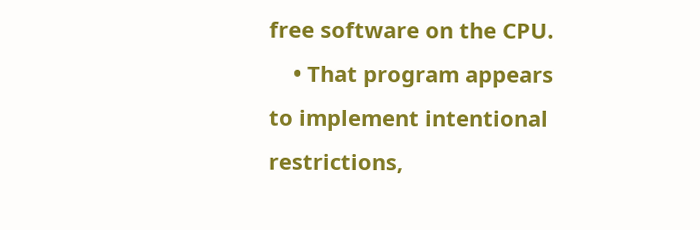free software on the CPU.
    • That program appears to implement intentional restrictions,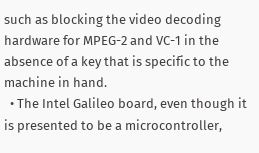such as blocking the video decoding hardware for MPEG-2 and VC-1 in the absence of a key that is specific to the machine in hand.
  • The Intel Galileo board, even though it is presented to be a microcontroller,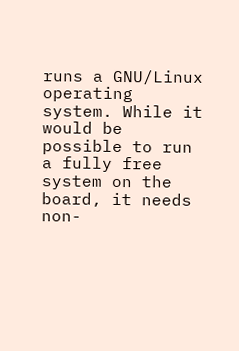runs a GNU/Linux operating system. While it would be possible to run a fully free system on the board, it needs non-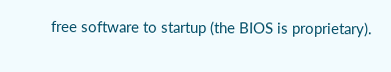free software to startup (the BIOS is proprietary).